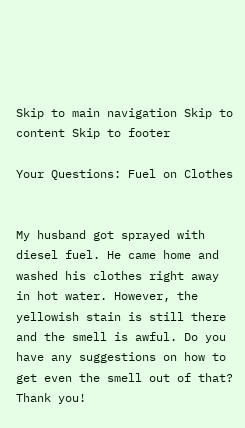Skip to main navigation Skip to content Skip to footer

Your Questions: Fuel on Clothes


My husband got sprayed with diesel fuel. He came home and washed his clothes right away in hot water. However, the yellowish stain is still there and the smell is awful. Do you have any suggestions on how to get even the smell out of that? Thank you!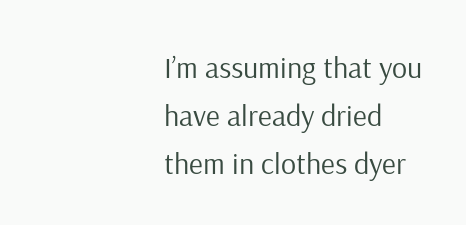I’m assuming that you have already dried them in clothes dyer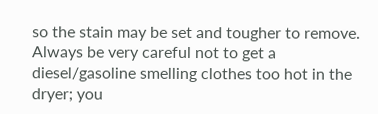so the stain may be set and tougher to remove. Always be very careful not to get a diesel/gasoline smelling clothes too hot in the dryer; you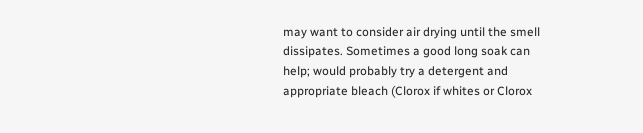may want to consider air drying until the smell dissipates. Sometimes a good long soak can help; would probably try a detergent and appropriate bleach (Clorox if whites or Clorox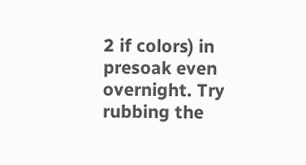2 if colors) in presoak even overnight. Try rubbing the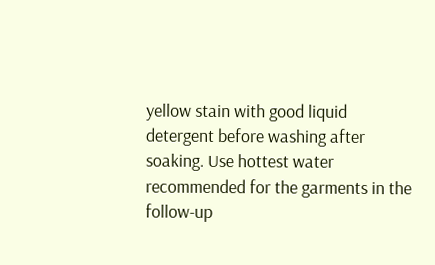yellow stain with good liquid detergent before washing after soaking. Use hottest water recommended for the garments in the follow-up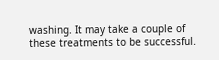washing. It may take a couple of these treatments to be successful.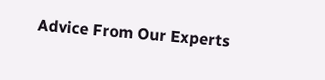Advice From Our Experts